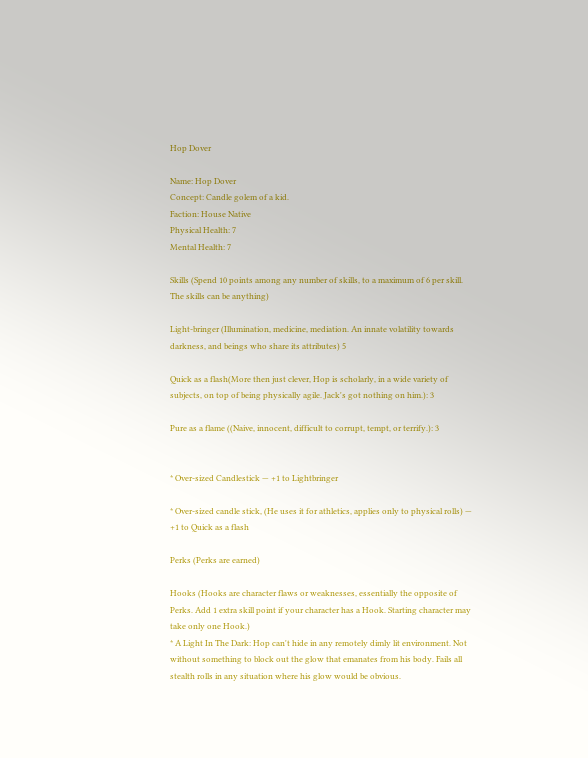Hop Dover

Name: Hop Dover
Concept: Candle golem of a kid.
Faction: House Native
Physical Health: 7
Mental Health: 7

Skills (Spend 10 points among any number of skills, to a maximum of 6 per skill. The skills can be anything)

Light-bringer (Illumination, medicine, mediation. An innate volatility towards darkness, and beings who share its attributes) 5

Quick as a flash(More then just clever, Hop is scholarly, in a wide variety of subjects, on top of being physically agile. Jack's got nothing on him.): 3

Pure as a flame ((Naive, innocent, difficult to corrupt, tempt, or terrify.): 3


* Over-sized Candlestick — +1 to Lightbringer

* Over-sized candle stick, (He uses it for athletics, applies only to physical rolls) — +1 to Quick as a flash

Perks (Perks are earned)

Hooks (Hooks are character flaws or weaknesses, essentially the opposite of Perks. Add 1 extra skill point if your character has a Hook. Starting character may take only one Hook.)
* A Light In The Dark: Hop can't hide in any remotely dimly lit environment. Not without something to block out the glow that emanates from his body. Fails all stealth rolls in any situation where his glow would be obvious.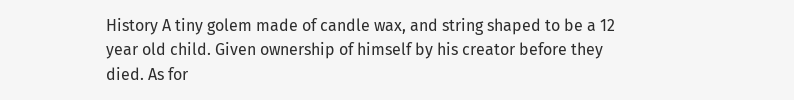History A tiny golem made of candle wax, and string shaped to be a 12 year old child. Given ownership of himself by his creator before they died. As for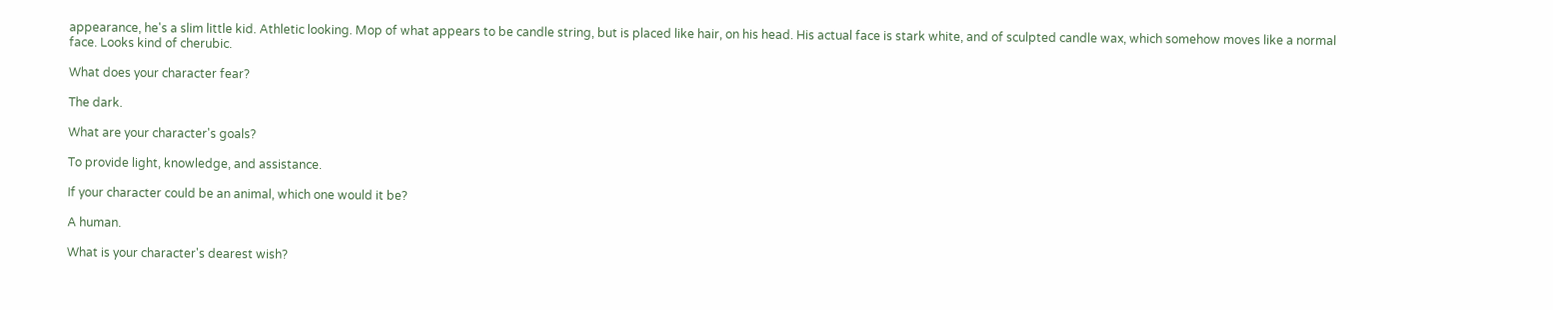appearance, he's a slim little kid. Athletic looking. Mop of what appears to be candle string, but is placed like hair, on his head. His actual face is stark white, and of sculpted candle wax, which somehow moves like a normal face. Looks kind of cherubic.

What does your character fear?

The dark.

What are your character's goals?

To provide light, knowledge, and assistance.

If your character could be an animal, which one would it be?

A human.

What is your character's dearest wish?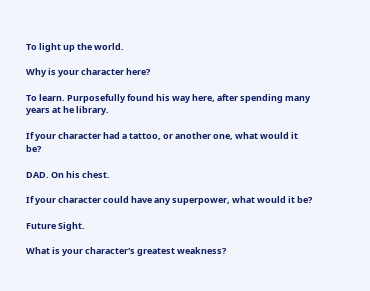To light up the world.

Why is your character here?

To learn. Purposefully found his way here, after spending many years at he library.

If your character had a tattoo, or another one, what would it be?

DAD. On his chest.

If your character could have any superpower, what would it be?

Future Sight.

What is your character's greatest weakness?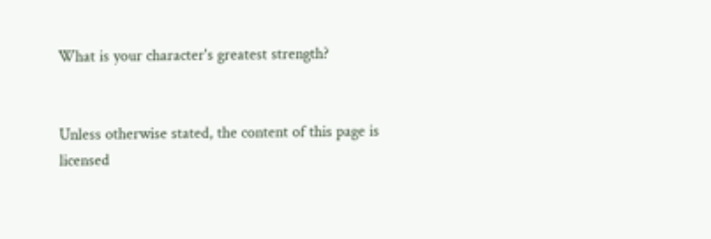What is your character's greatest strength?


Unless otherwise stated, the content of this page is licensed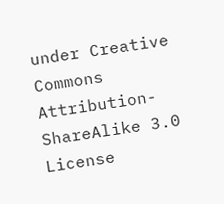under Creative Commons Attribution-ShareAlike 3.0 License